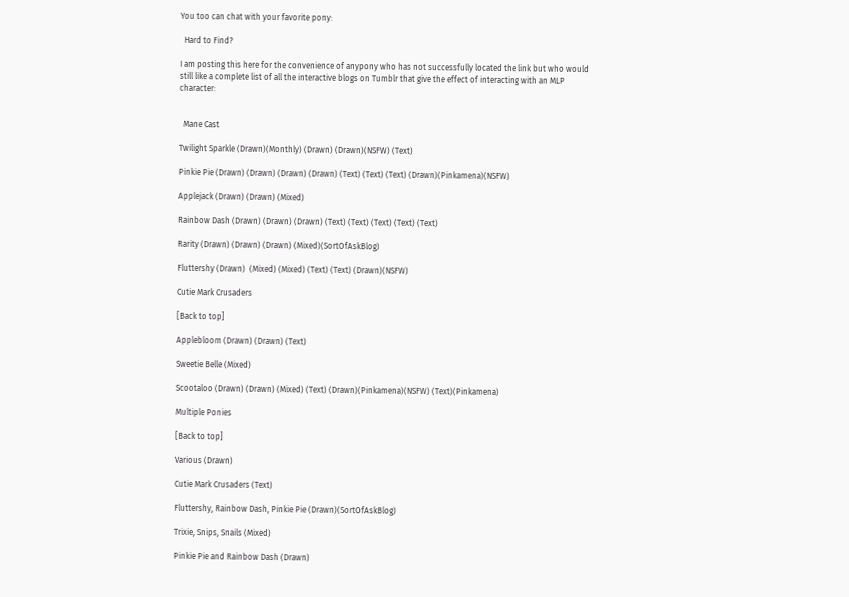You too can chat with your favorite pony:

  Hard to Find?

I am posting this here for the convenience of anypony who has not successfully located the link but who would still like a complete list of all the interactive blogs on Tumblr that give the effect of interacting with an MLP character:


  Mane Cast

Twilight Sparkle (Drawn)(Monthly) (Drawn) (Drawn)(NSFW) (Text)

Pinkie Pie (Drawn) (Drawn) (Drawn) (Drawn) (Text) (Text) (Text) (Drawn)(Pinkamena)(NSFW)

Applejack (Drawn) (Drawn) (Mixed)

Rainbow Dash (Drawn) (Drawn) (Drawn) (Text) (Text) (Text) (Text) (Text)

Rarity (Drawn) (Drawn) (Drawn) (Mixed)(SortOfAskBlog)

Fluttershy (Drawn)  (Mixed) (Mixed) (Text) (Text) (Drawn)(NSFW)

Cutie Mark Crusaders

[Back to top]

Applebloom (Drawn) (Drawn) (Text)

Sweetie Belle (Mixed)

Scootaloo (Drawn) (Drawn) (Mixed) (Text) (Drawn)(Pinkamena)(NSFW) (Text)(Pinkamena)

Multiple Ponies

[Back to top]

Various (Drawn)

Cutie Mark Crusaders (Text)

Fluttershy, Rainbow Dash, Pinkie Pie (Drawn)(SortOfAskBlog)

Trixie, Snips, Snails (Mixed)

Pinkie Pie and Rainbow Dash (Drawn)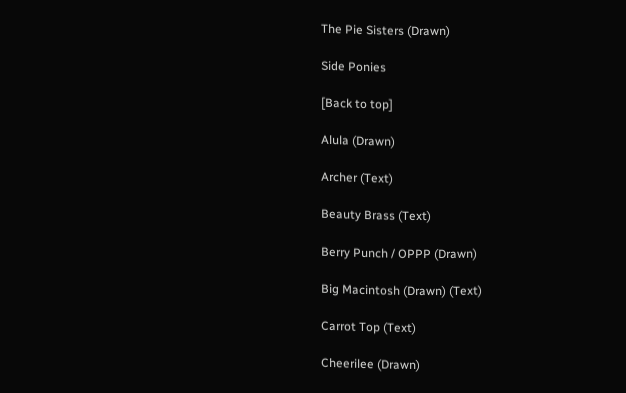The Pie Sisters (Drawn)

Side Ponies

[Back to top]

Alula (Drawn)

Archer (Text)

Beauty Brass (Text)

Berry Punch / OPPP (Drawn)

Big Macintosh (Drawn) (Text)

Carrot Top (Text)

Cheerilee (Drawn)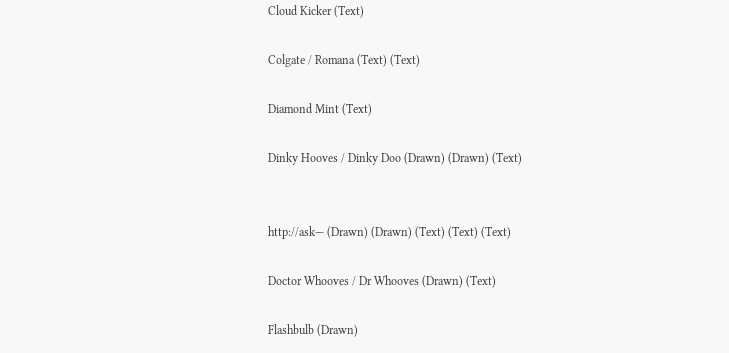Cloud Kicker (Text)

Colgate / Romana (Text) (Text)

Diamond Mint (Text)

Dinky Hooves / Dinky Doo (Drawn) (Drawn) (Text)


http://ask— (Drawn) (Drawn) (Text) (Text) (Text)

Doctor Whooves / Dr Whooves (Drawn) (Text)

Flashbulb (Drawn)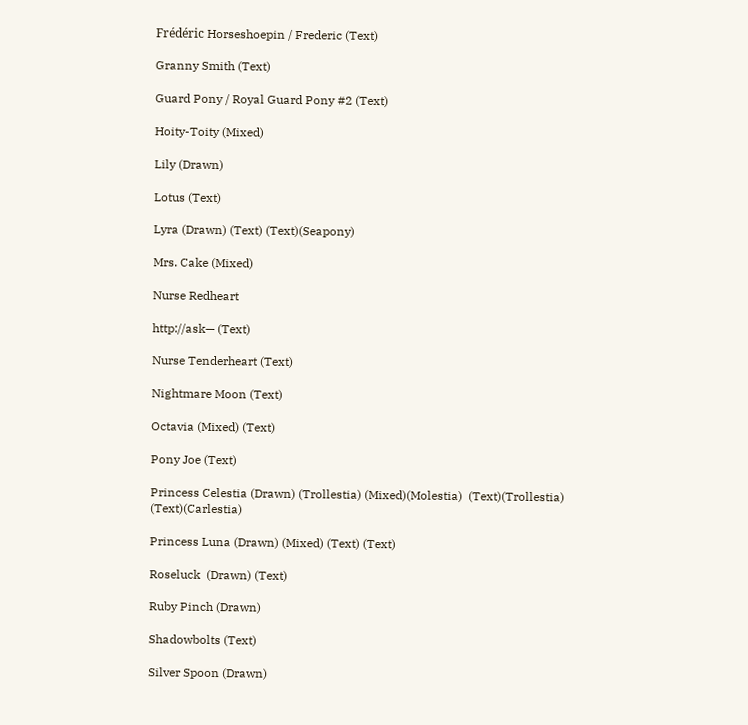Frédéric Horseshoepin / Frederic (Text)

Granny Smith (Text)

Guard Pony / Royal Guard Pony #2 (Text)

Hoity-Toity (Mixed)

Lily (Drawn)

Lotus (Text)

Lyra (Drawn) (Text) (Text)(Seapony)

Mrs. Cake (Mixed)

Nurse Redheart

http://ask— (Text)

Nurse Tenderheart (Text)

Nightmare Moon (Text)

Octavia (Mixed) (Text)

Pony Joe (Text)

Princess Celestia (Drawn) (Trollestia) (Mixed)(Molestia)  (Text)(Trollestia) (Text)(Carlestia)

Princess Luna (Drawn) (Mixed) (Text) (Text)

Roseluck  (Drawn) (Text)

Ruby Pinch (Drawn)

Shadowbolts (Text)

Silver Spoon (Drawn)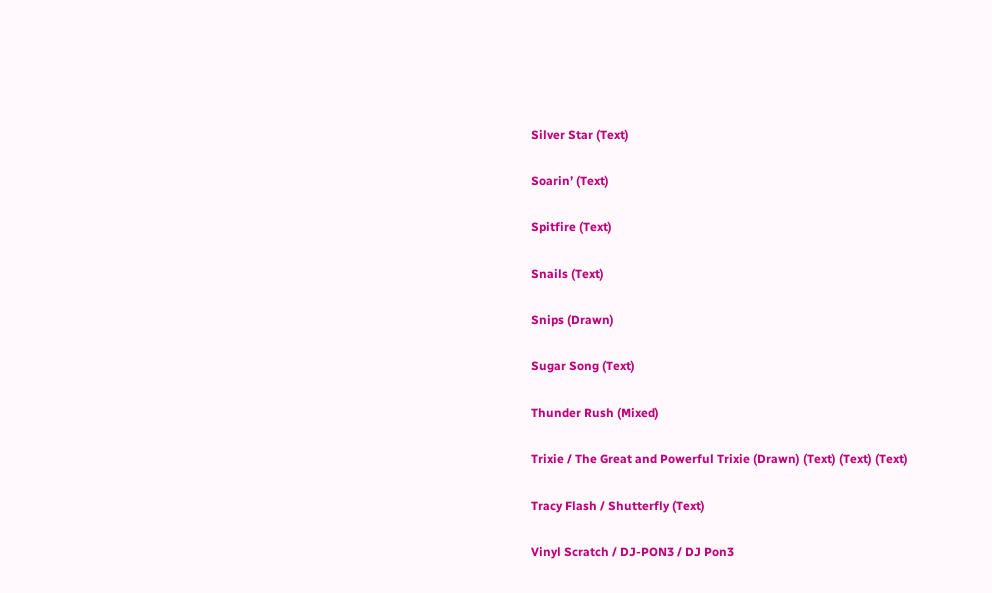Silver Star (Text)

Soarin’ (Text)

Spitfire (Text)

Snails (Text)

Snips (Drawn)

Sugar Song (Text)

Thunder Rush (Mixed)

Trixie / The Great and Powerful Trixie (Drawn) (Text) (Text) (Text)

Tracy Flash / Shutterfly (Text)

Vinyl Scratch / DJ-PON3 / DJ Pon3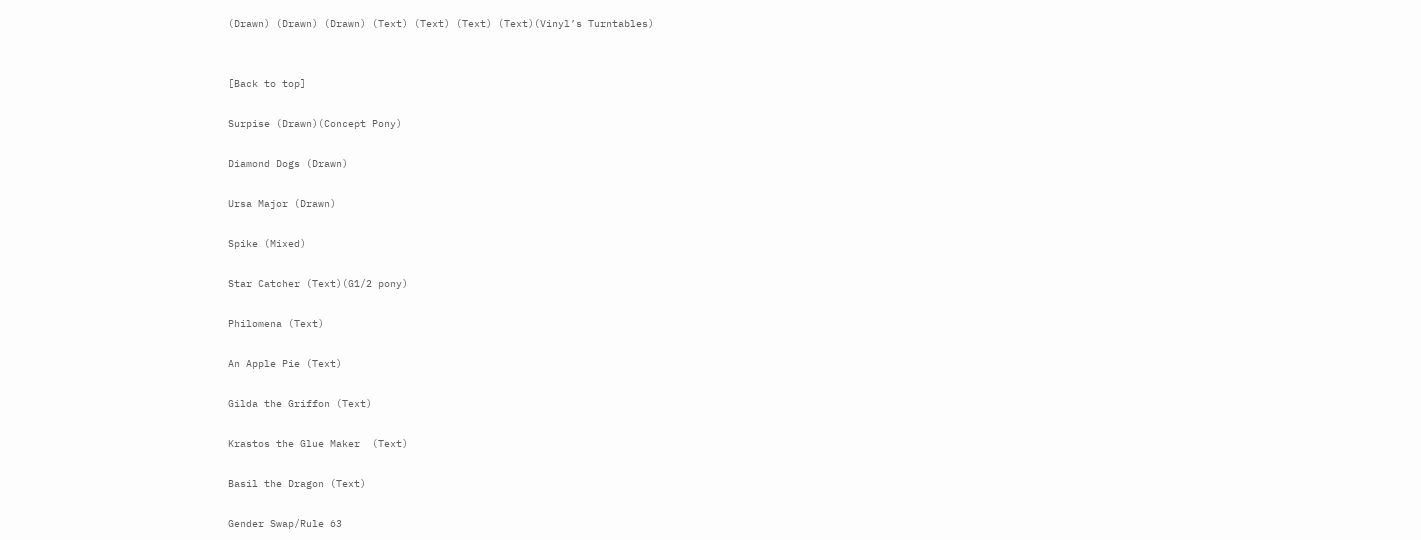(Drawn) (Drawn) (Drawn) (Text) (Text) (Text) (Text)(Vinyl’s Turntables)


[Back to top]

Surpise (Drawn)(Concept Pony)

Diamond Dogs (Drawn)

Ursa Major (Drawn)

Spike (Mixed)

Star Catcher (Text)(G1/2 pony)

Philomena (Text)

An Apple Pie (Text)

Gilda the Griffon (Text)

Krastos the Glue Maker  (Text)

Basil the Dragon (Text)

Gender Swap/Rule 63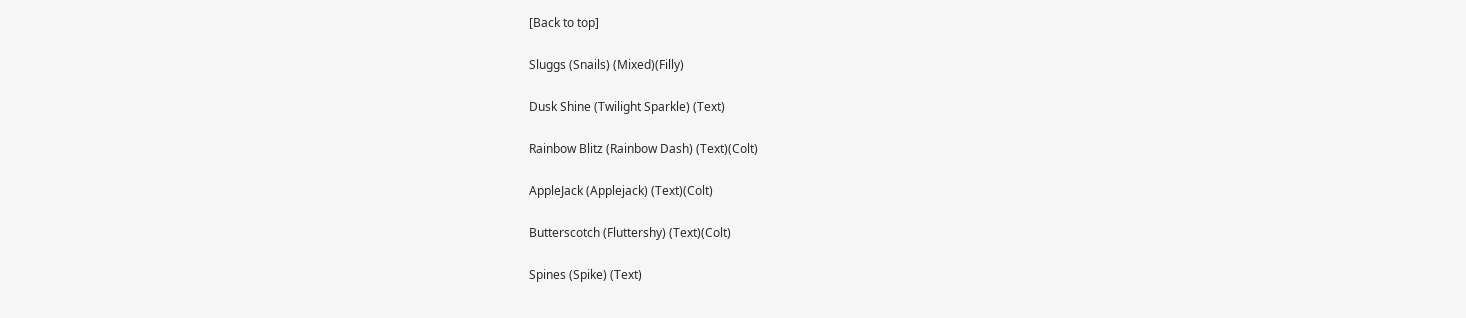[Back to top]

Sluggs (Snails) (Mixed)(Filly)

Dusk Shine (Twilight Sparkle) (Text)

Rainbow Blitz (Rainbow Dash) (Text)(Colt)

AppleJack (Applejack) (Text)(Colt)

Butterscotch (Fluttershy) (Text)(Colt)

Spines (Spike) (Text)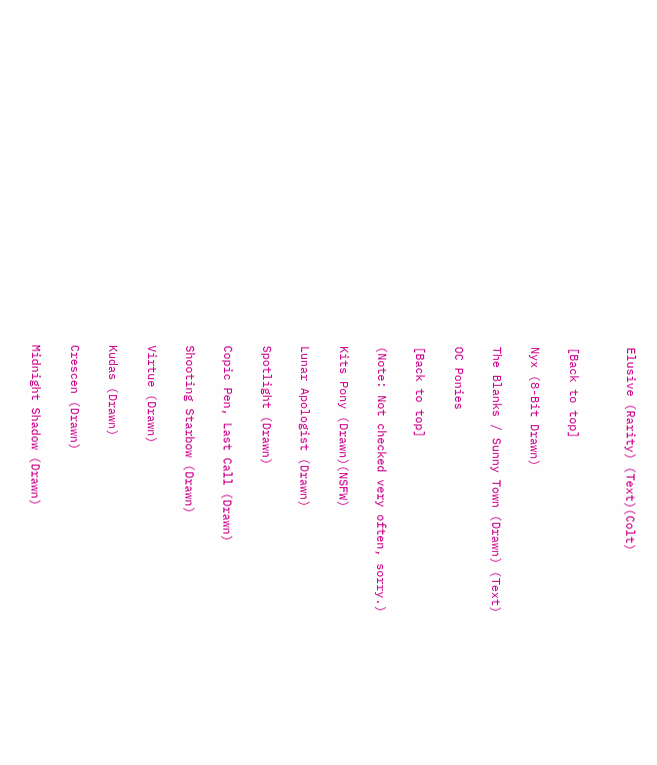Elusive (Rarity) (Text)(Colt)


[Back to top]

Nyx (8-Bit Drawn)

The Blanks / Sunny Town (Drawn) (Text)

OC Ponies

[Back to top]

(Note: Not checked very often, sorry.)

Kits Pony (Drawn)(NSFW)

Lunar Apologist (Drawn)

Spotlight (Drawn)

Copic Pen, Last Call (Drawn)

Shooting Starbow (Drawn)

Virtue (Drawn)

Kudas (Drawn)

Crescen (Drawn)

Midnight Shadow (Drawn)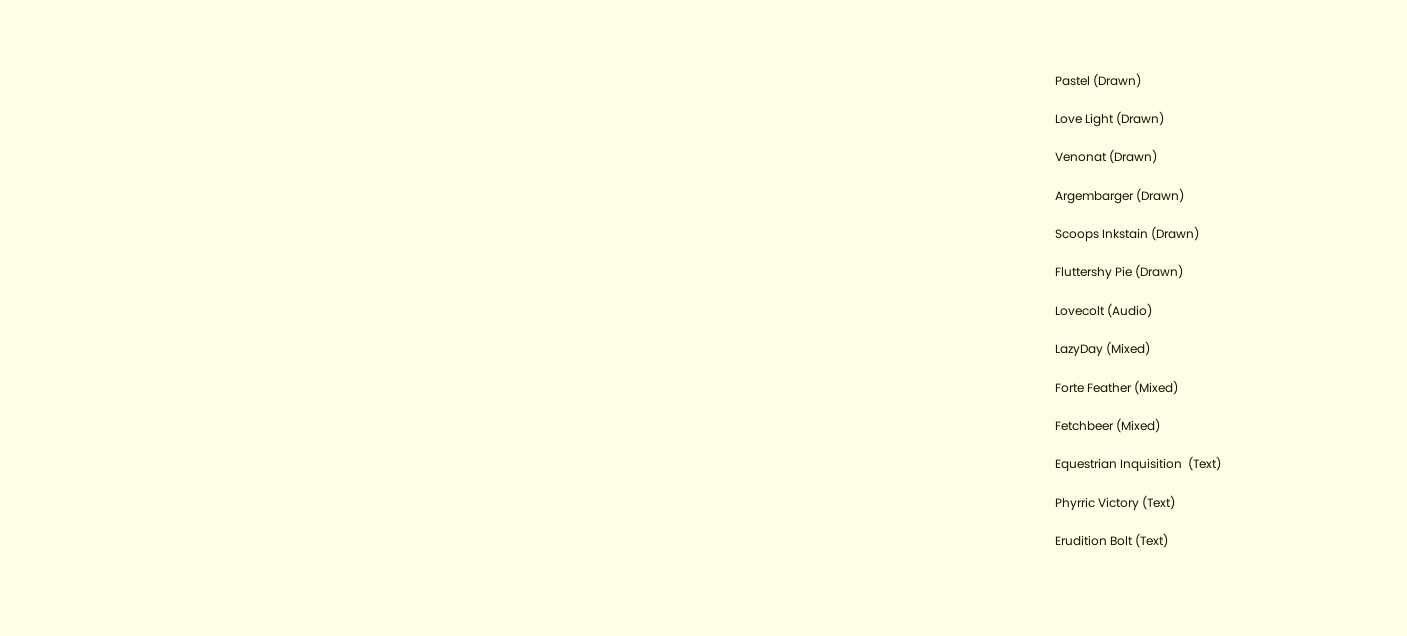Pastel (Drawn)

Love Light (Drawn)

Venonat (Drawn)

Argembarger (Drawn)

Scoops Inkstain (Drawn)

Fluttershy Pie (Drawn)

Lovecolt (Audio)

LazyDay (Mixed)

Forte Feather (Mixed)

Fetchbeer (Mixed)

Equestrian Inquisition  (Text)

Phyrric Victory (Text)

Erudition Bolt (Text)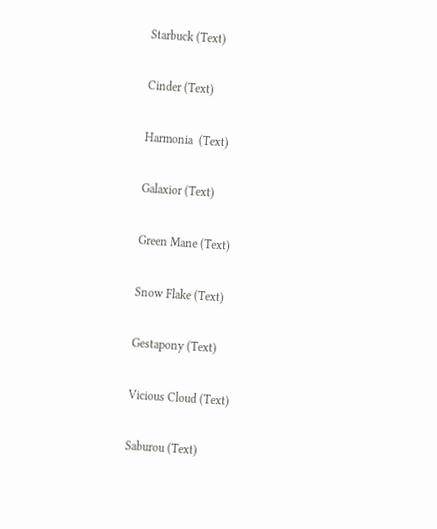Starbuck (Text)

Cinder (Text)

Harmonia  (Text)

Galaxior (Text)

Green Mane (Text)

Snow Flake (Text)

Gestapony (Text)

Vicious Cloud (Text)

Saburou (Text)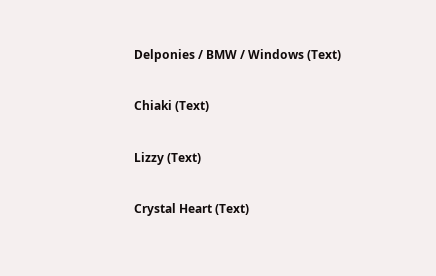Delponies / BMW / Windows (Text)

Chiaki (Text)

Lizzy (Text)

Crystal Heart (Text)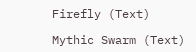Firefly (Text)

Mythic Swarm (Text)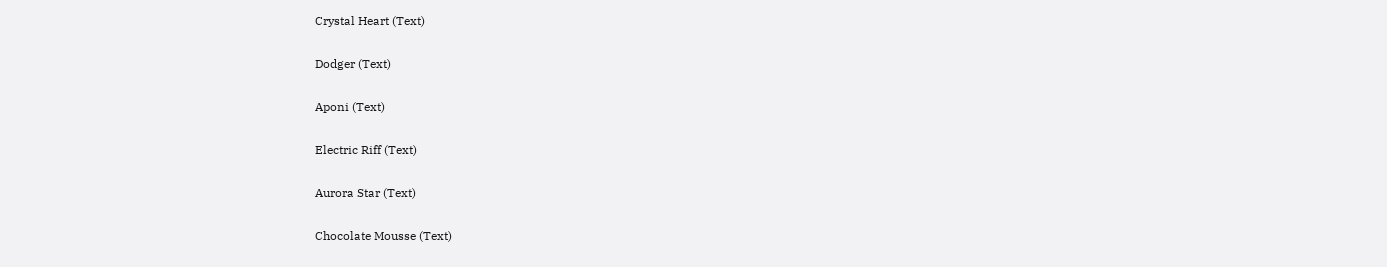Crystal Heart (Text)

Dodger (Text)

Aponi (Text)

Electric Riff (Text)

Aurora Star (Text)

Chocolate Mousse (Text)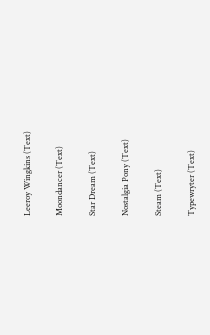Leeroy Wingkins (Text)

Moondancer (Text)

Star Dream (Text)

Nostalgia Pony (Text)

Steam (Text)

Typewryter (Text)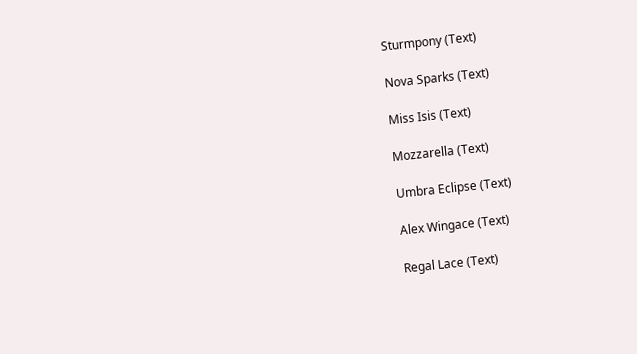Sturmpony (Text)

Nova Sparks (Text)

Miss Isis (Text)

Mozzarella (Text)

Umbra Eclipse (Text)

Alex Wingace (Text)

Regal Lace (Text)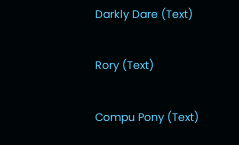Darkly Dare (Text)

Rory (Text)

Compu Pony (Text)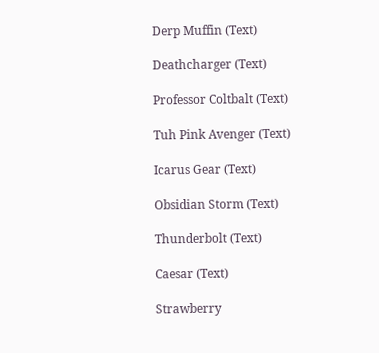Derp Muffin (Text)

Deathcharger (Text)

Professor Coltbalt (Text)

Tuh Pink Avenger (Text)

Icarus Gear (Text)

Obsidian Storm (Text)

Thunderbolt (Text)

Caesar (Text)

Strawberry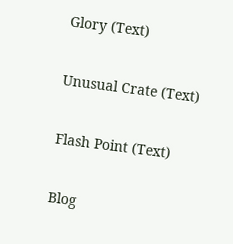Glory (Text)

Unusual Crate (Text)

Flash Point (Text)

Blog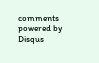comments powered by Disqus